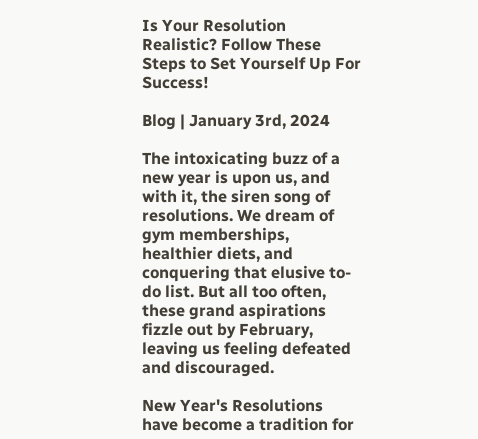Is Your Resolution Realistic? Follow These Steps to Set Yourself Up For Success!

Blog | January 3rd, 2024

The intoxicating buzz of a new year is upon us, and with it, the siren song of resolutions. We dream of gym memberships, healthier diets, and conquering that elusive to-do list. But all too often, these grand aspirations fizzle out by February, leaving us feeling defeated and discouraged.

New Year's Resolutions have become a tradition for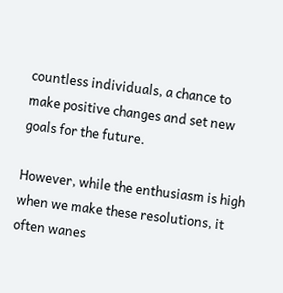countless individuals, a chance to make positive changes and set new goals for the future.

However, while the enthusiasm is high when we make these resolutions, it often wanes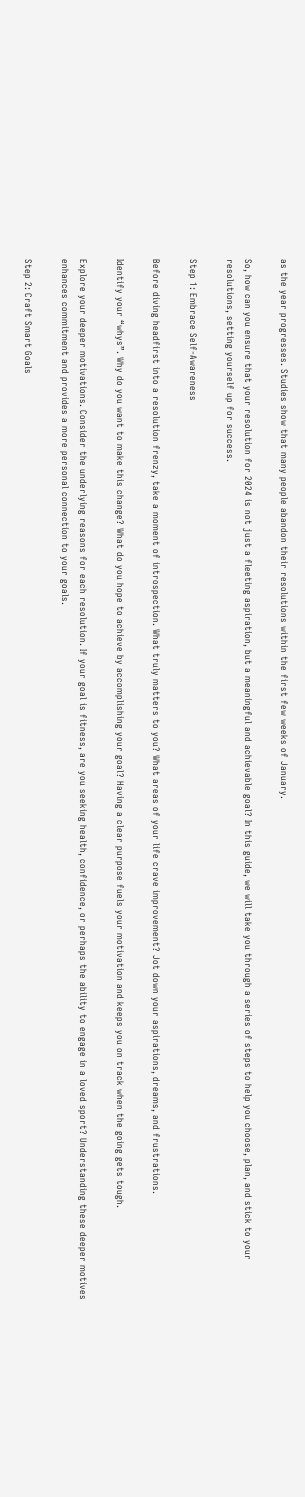as the year progresses. Studies show that many people abandon their resolutions within the first few weeks of January.

So, how can you ensure that your resolution for 2024 is not just a fleeting aspiration, but a meaningful and achievable goal? In this guide, we will take you through a series of steps to help you choose, plan, and stick to your resolutions, setting yourself up for success.

Step 1: Embrace Self-Awareness

Before diving headfirst into a resolution frenzy, take a moment of introspection. What truly matters to you? What areas of your life crave improvement? Jot down your aspirations, dreams, and frustrations.

Identify your “whys”. Why do you want to make this change? What do you hope to achieve by accomplishing your goal? Having a clear purpose fuels your motivation and keeps you on track when the going gets tough.

Explore your deeper motivations. Consider the underlying reasons for each resolution. If your goal is fitness, are you seeking health, confidence, or perhaps the ability to engage in a loved sport? Understanding these deeper motives enhances commitment and provides a more personal connection to your goals.

Step 2: Craft Smart Goals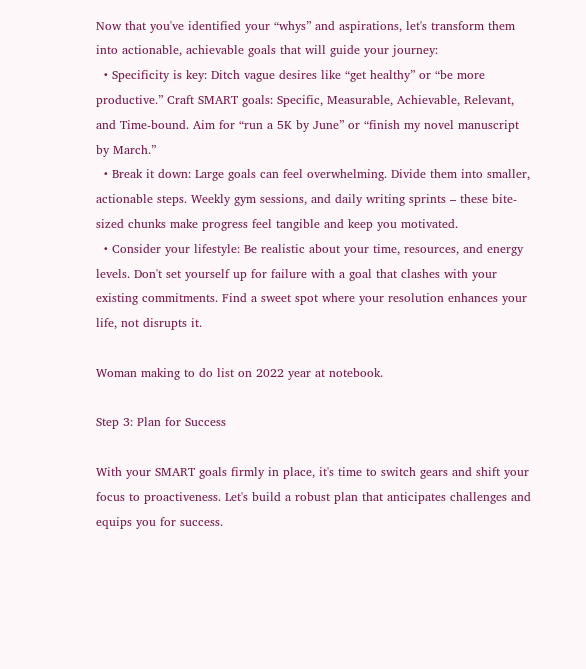Now that you've identified your “whys” and aspirations, let's transform them into actionable, achievable goals that will guide your journey:
  • Specificity is key: Ditch vague desires like “get healthy” or “be more productive.” Craft SMART goals: Specific, Measurable, Achievable, Relevant, and Time-bound. Aim for “run a 5K by June” or “finish my novel manuscript by March.”
  • Break it down: Large goals can feel overwhelming. Divide them into smaller, actionable steps. Weekly gym sessions, and daily writing sprints – these bite-sized chunks make progress feel tangible and keep you motivated.
  • Consider your lifestyle: Be realistic about your time, resources, and energy levels. Don't set yourself up for failure with a goal that clashes with your existing commitments. Find a sweet spot where your resolution enhances your life, not disrupts it.

Woman making to do list on 2022 year at notebook.

Step 3: Plan for Success

With your SMART goals firmly in place, it's time to switch gears and shift your focus to proactiveness. Let's build a robust plan that anticipates challenges and equips you for success.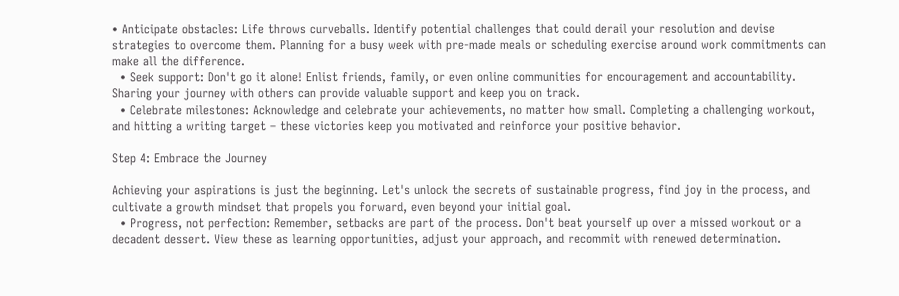• Anticipate obstacles: Life throws curveballs. Identify potential challenges that could derail your resolution and devise strategies to overcome them. Planning for a busy week with pre-made meals or scheduling exercise around work commitments can make all the difference.
  • Seek support: Don't go it alone! Enlist friends, family, or even online communities for encouragement and accountability. Sharing your journey with others can provide valuable support and keep you on track.
  • Celebrate milestones: Acknowledge and celebrate your achievements, no matter how small. Completing a challenging workout, and hitting a writing target – these victories keep you motivated and reinforce your positive behavior.

Step 4: Embrace the Journey

Achieving your aspirations is just the beginning. Let's unlock the secrets of sustainable progress, find joy in the process, and cultivate a growth mindset that propels you forward, even beyond your initial goal.
  • Progress, not perfection: Remember, setbacks are part of the process. Don't beat yourself up over a missed workout or a decadent dessert. View these as learning opportunities, adjust your approach, and recommit with renewed determination.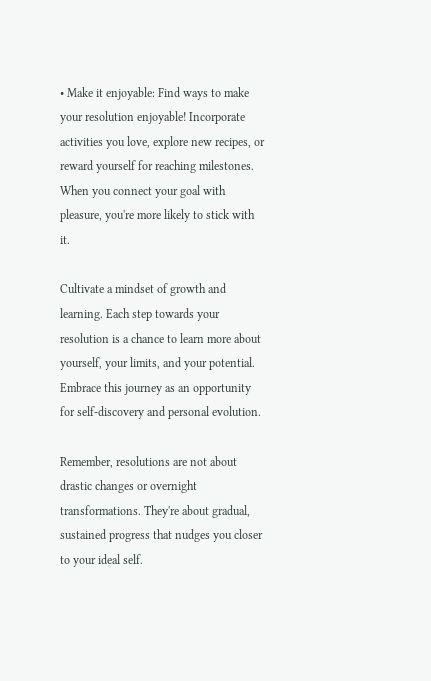• Make it enjoyable: Find ways to make your resolution enjoyable! Incorporate activities you love, explore new recipes, or reward yourself for reaching milestones. When you connect your goal with pleasure, you're more likely to stick with it.

Cultivate a mindset of growth and learning. Each step towards your resolution is a chance to learn more about yourself, your limits, and your potential. Embrace this journey as an opportunity for self-discovery and personal evolution.

Remember, resolutions are not about drastic changes or overnight transformations. They're about gradual, sustained progress that nudges you closer to your ideal self.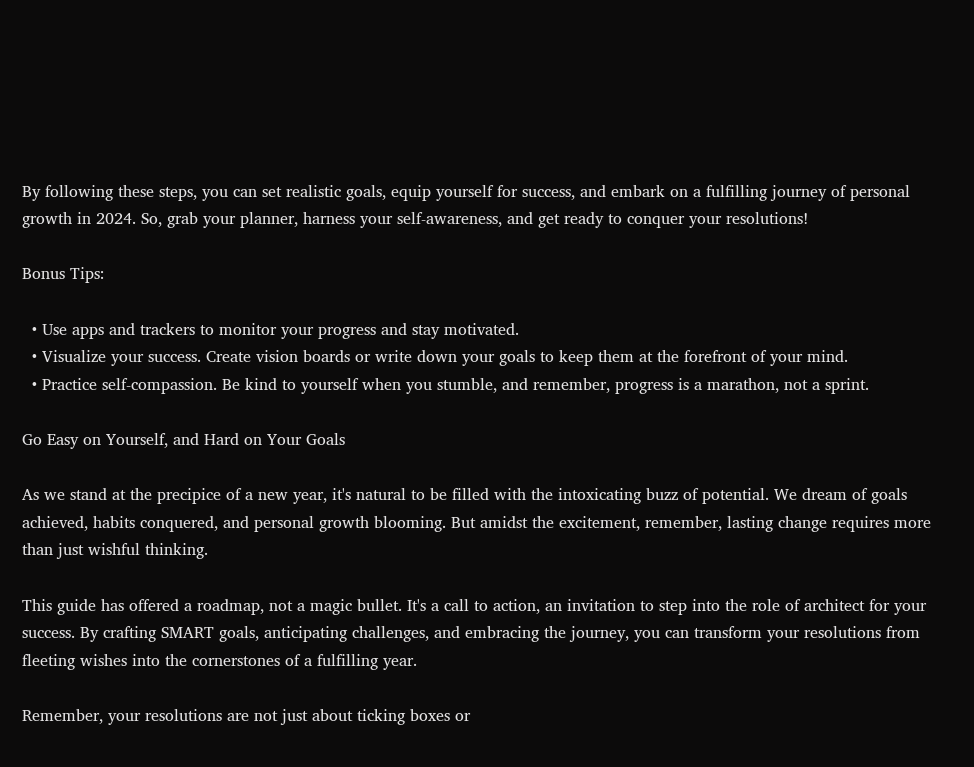By following these steps, you can set realistic goals, equip yourself for success, and embark on a fulfilling journey of personal growth in 2024. So, grab your planner, harness your self-awareness, and get ready to conquer your resolutions!

Bonus Tips:

  • Use apps and trackers to monitor your progress and stay motivated.
  • Visualize your success. Create vision boards or write down your goals to keep them at the forefront of your mind.
  • Practice self-compassion. Be kind to yourself when you stumble, and remember, progress is a marathon, not a sprint.

Go Easy on Yourself, and Hard on Your Goals

As we stand at the precipice of a new year, it's natural to be filled with the intoxicating buzz of potential. We dream of goals achieved, habits conquered, and personal growth blooming. But amidst the excitement, remember, lasting change requires more than just wishful thinking.

This guide has offered a roadmap, not a magic bullet. It's a call to action, an invitation to step into the role of architect for your success. By crafting SMART goals, anticipating challenges, and embracing the journey, you can transform your resolutions from fleeting wishes into the cornerstones of a fulfilling year.

Remember, your resolutions are not just about ticking boxes or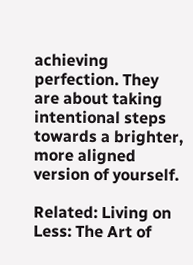achieving perfection. They are about taking intentional steps towards a brighter, more aligned version of yourself.

Related: Living on Less: The Art of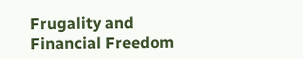Frugality and Financial Freedom